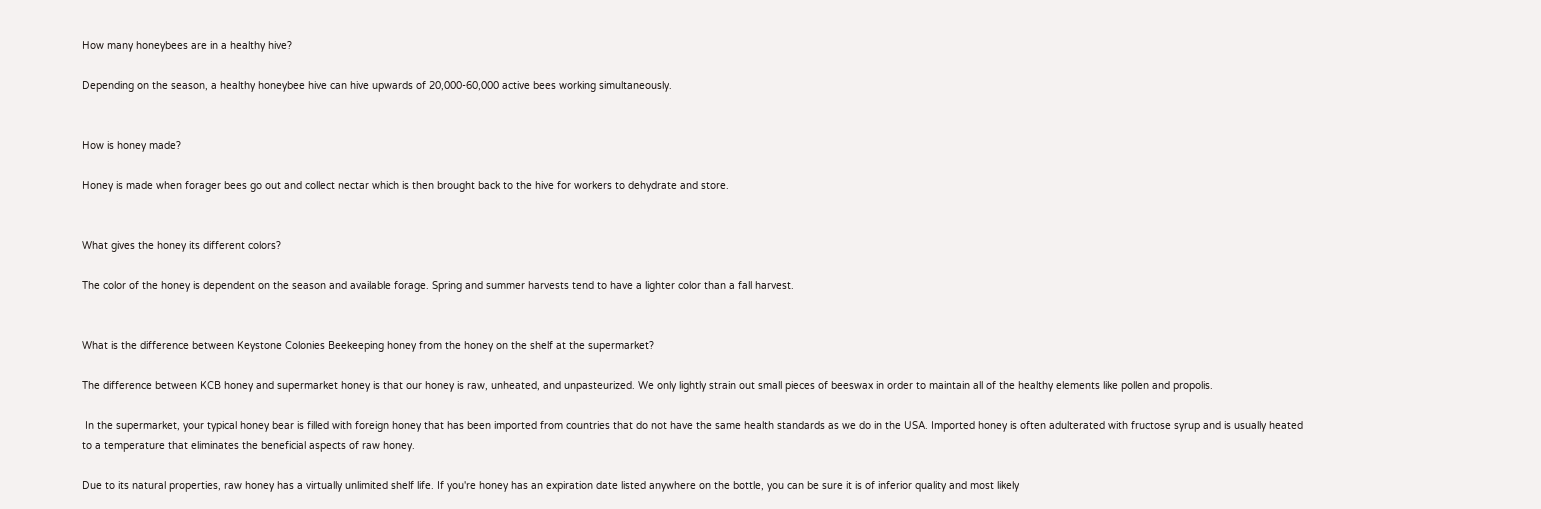How many honeybees are in a healthy hive?

Depending on the season, a healthy honeybee hive can hive upwards of 20,000-60,000 active bees working simultaneously.


How is honey made?

Honey is made when forager bees go out and collect nectar which is then brought back to the hive for workers to dehydrate and store.


What gives the honey its different colors?

The color of the honey is dependent on the season and available forage. Spring and summer harvests tend to have a lighter color than a fall harvest.


What is the difference between Keystone Colonies Beekeeping honey from the honey on the shelf at the supermarket?

The difference between KCB honey and supermarket honey is that our honey is raw, unheated, and unpasteurized. We only lightly strain out small pieces of beeswax in order to maintain all of the healthy elements like pollen and propolis.

 In the supermarket, your typical honey bear is filled with foreign honey that has been imported from countries that do not have the same health standards as we do in the USA. Imported honey is often adulterated with fructose syrup and is usually heated to a temperature that eliminates the beneficial aspects of raw honey.

Due to its natural properties, raw honey has a virtually unlimited shelf life. If you're honey has an expiration date listed anywhere on the bottle, you can be sure it is of inferior quality and most likely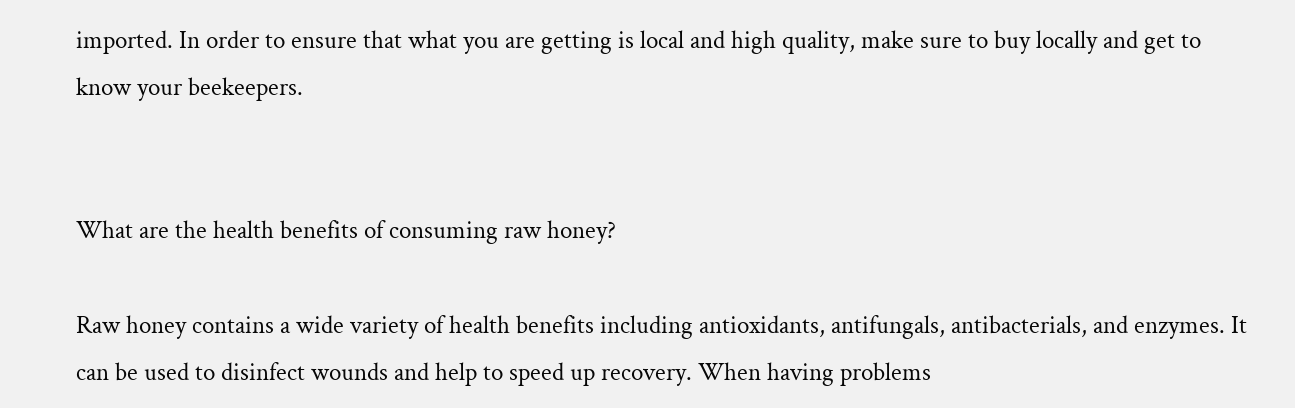imported. In order to ensure that what you are getting is local and high quality, make sure to buy locally and get to know your beekeepers.


What are the health benefits of consuming raw honey?

Raw honey contains a wide variety of health benefits including antioxidants, antifungals, antibacterials, and enzymes. It can be used to disinfect wounds and help to speed up recovery. When having problems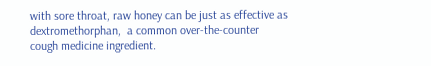with sore throat, raw honey can be just as effective as dextromethorphan,  a common over-the-counter cough medicine ingredient.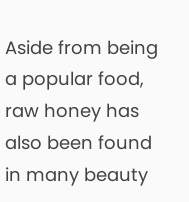Aside from being a popular food, raw honey has also been found in many beauty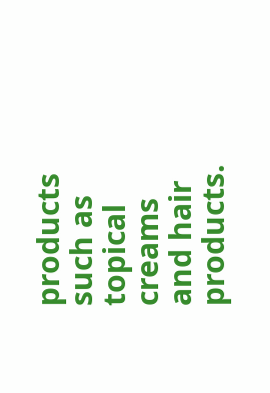products such as topical creams and hair products.